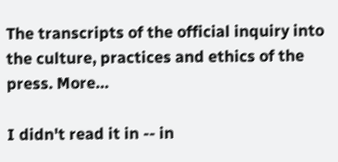The transcripts of the official inquiry into the culture, practices and ethics of the press. More…

I didn't read it in -- in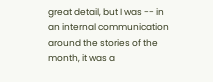great detail, but I was -- in an internal communication around the stories of the month, it was a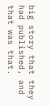big story that they had published, and that was that.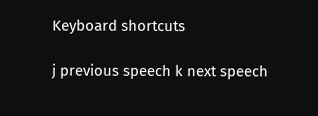Keyboard shortcuts

j previous speech k next speech